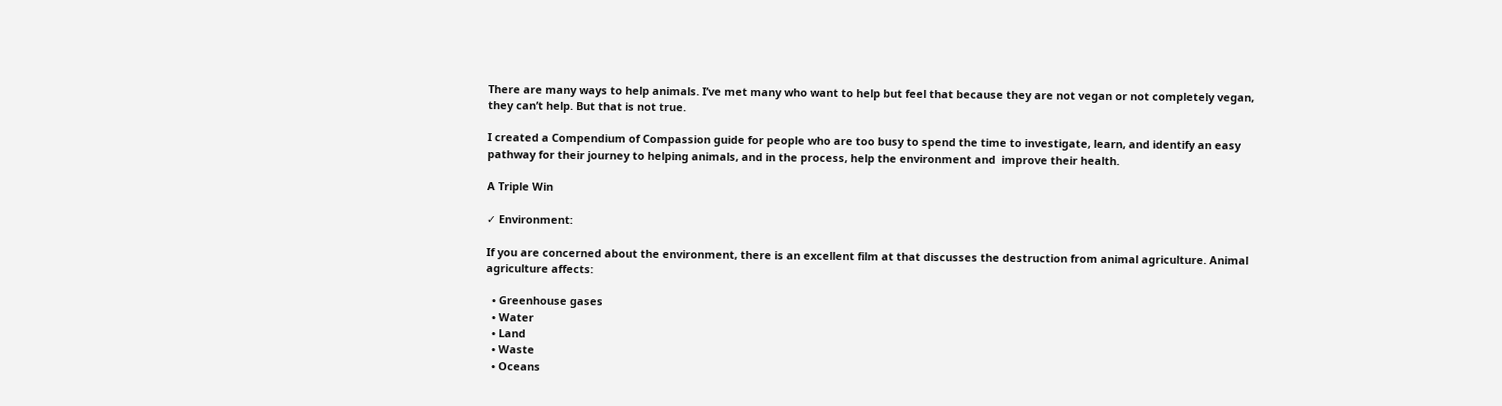There are many ways to help animals. I’ve met many who want to help but feel that because they are not vegan or not completely vegan, they can’t help. But that is not true.

I created a Compendium of Compassion guide for people who are too busy to spend the time to investigate, learn, and identify an easy pathway for their journey to helping animals, and in the process, help the environment and  improve their health.

A Triple Win

✓ Environment:

If you are concerned about the environment, there is an excellent film at that discusses the destruction from animal agriculture. Animal agriculture affects:

  • Greenhouse gases
  • Water
  • Land
  • Waste
  • Oceans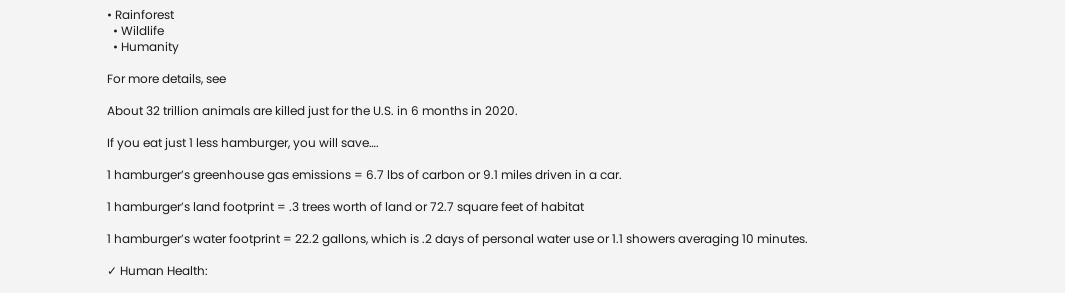• Rainforest
  • Wildlife
  • Humanity

For more details, see

About 32 trillion animals are killed just for the U.S. in 6 months in 2020.

If you eat just 1 less hamburger, you will save….

1 hamburger’s greenhouse gas emissions = 6.7 lbs of carbon or 9.1 miles driven in a car.

1 hamburger’s land footprint = .3 trees worth of land or 72.7 square feet of habitat

1 hamburger’s water footprint = 22.2 gallons, which is .2 days of personal water use or 1.1 showers averaging 10 minutes.

✓ Human Health: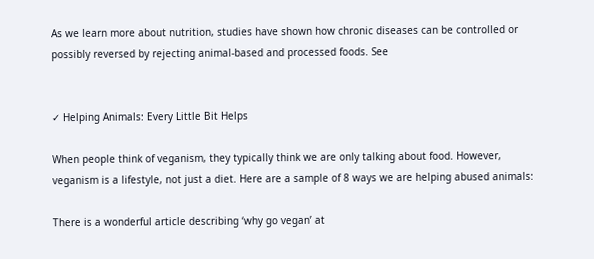As we learn more about nutrition, studies have shown how chronic diseases can be controlled or possibly reversed by rejecting animal-based and processed foods. See


✓ Helping Animals: Every Little Bit Helps

When people think of veganism, they typically think we are only talking about food. However, veganism is a lifestyle, not just a diet. Here are a sample of 8 ways we are helping abused animals:

There is a wonderful article describing ‘why go vegan’ at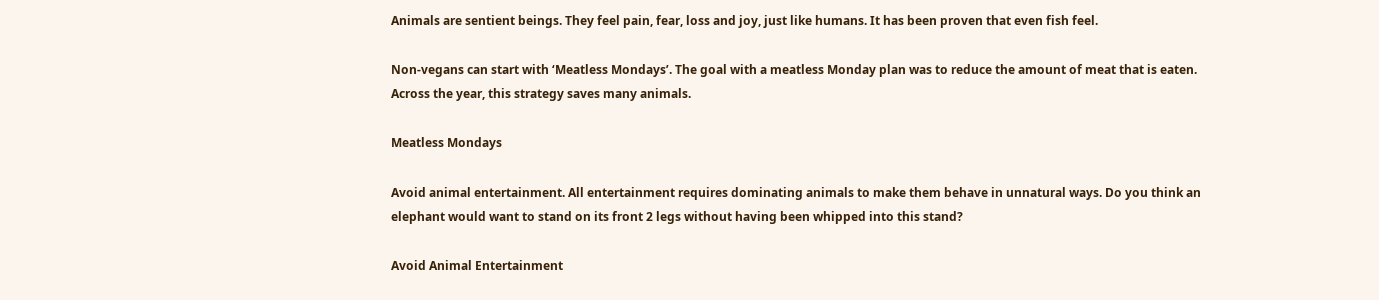Animals are sentient beings. They feel pain, fear, loss and joy, just like humans. It has been proven that even fish feel.

Non-vegans can start with ‘Meatless Mondays’. The goal with a meatless Monday plan was to reduce the amount of meat that is eaten. Across the year, this strategy saves many animals.

Meatless Mondays

Avoid animal entertainment. All entertainment requires dominating animals to make them behave in unnatural ways. Do you think an elephant would want to stand on its front 2 legs without having been whipped into this stand?

Avoid Animal Entertainment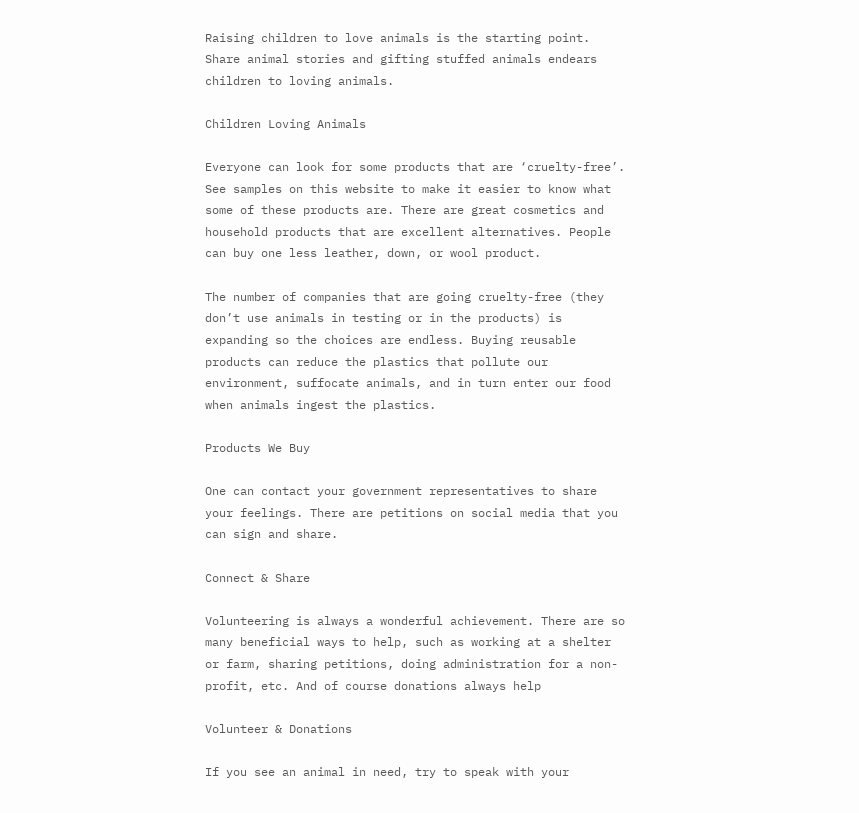Raising children to love animals is the starting point. Share animal stories and gifting stuffed animals endears children to loving animals.

Children Loving Animals

Everyone can look for some products that are ‘cruelty-free’. See samples on this website to make it easier to know what some of these products are. There are great cosmetics and household products that are excellent alternatives. People can buy one less leather, down, or wool product.

The number of companies that are going cruelty-free (they don’t use animals in testing or in the products) is expanding so the choices are endless. Buying reusable products can reduce the plastics that pollute our environment, suffocate animals, and in turn enter our food when animals ingest the plastics.

Products We Buy

One can contact your government representatives to share your feelings. There are petitions on social media that you can sign and share.

Connect & Share

Volunteering is always a wonderful achievement. There are so many beneficial ways to help, such as working at a shelter or farm, sharing petitions, doing administration for a non-profit, etc. And of course donations always help

Volunteer & Donations

If you see an animal in need, try to speak with your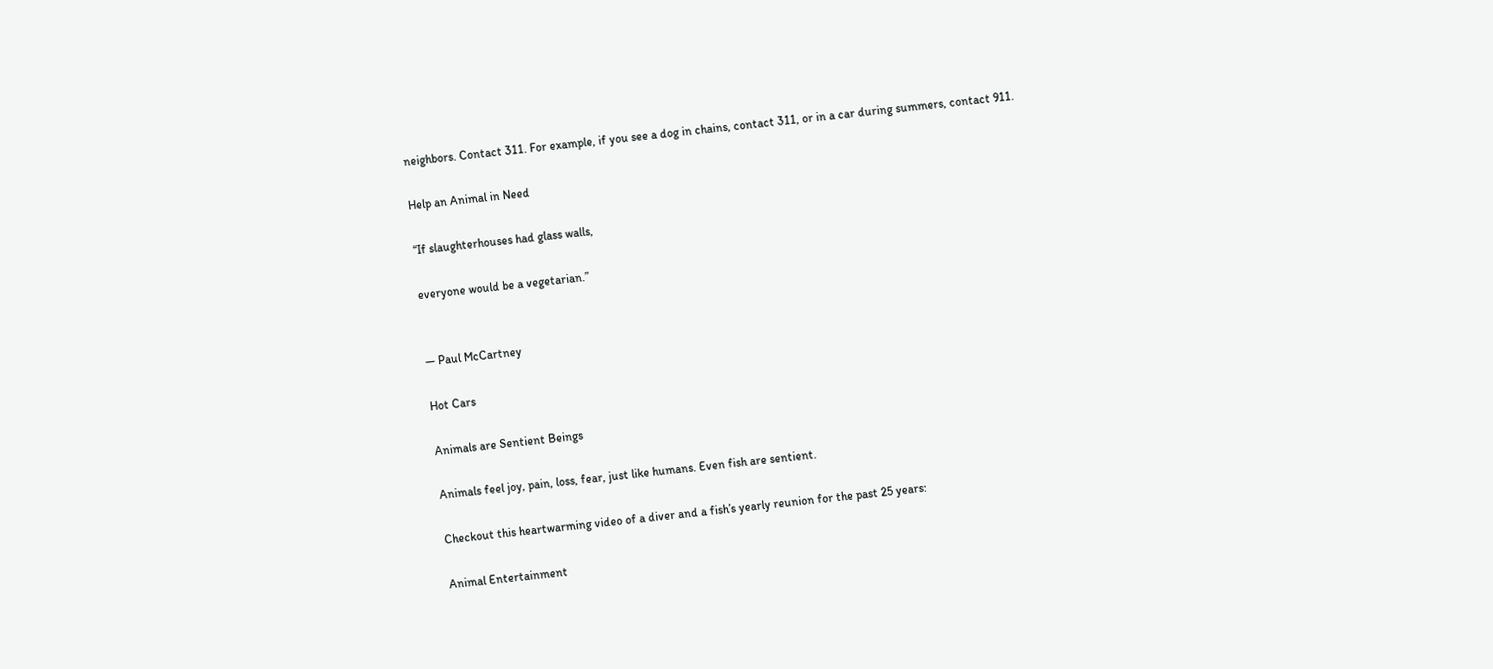neighbors. Contact 311. For example, if you see a dog in chains, contact 311, or in a car during summers, contact 911.

Help an Animal in Need

“If slaughterhouses had glass walls,

everyone would be a vegetarian.”


— Paul McCartney

Hot Cars

Animals are Sentient Beings

Animals feel joy, pain, loss, fear, just like humans. Even fish are sentient.

Checkout this heartwarming video of a diver and a fish’s yearly reunion for the past 25 years:

Animal Entertainment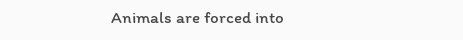Animals are forced into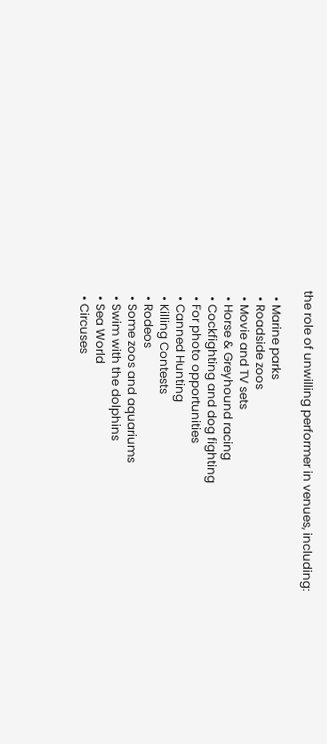the role of unwilling performer in venues, including:

  • Marine parks
  • Roadside zoos
  • Movie and TV sets
  • Horse & Greyhound racing
  • Cockfighting and dog fighting
  • For photo opportunities
  • Canned Hunting
  • Killing Contests
  • Rodeos
  • Some zoos and aquariums
  • Swim with the dolphins
  • Sea World
  • Circuses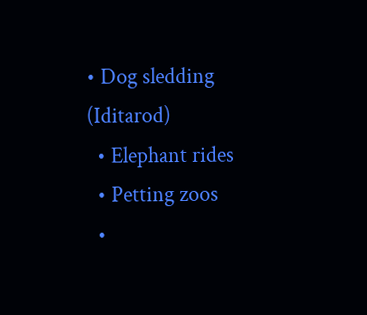• Dog sledding (Iditarod)
  • Elephant rides
  • Petting zoos
  •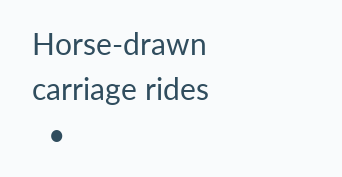Horse-drawn carriage rides
  •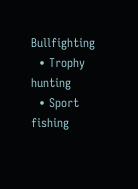Bullfighting
  • Trophy hunting
  • Sport fishing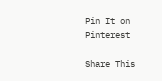Pin It on Pinterest

Share This